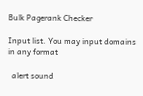Bulk Pagerank Checker

Input list. You may input domains in any format

  alert sound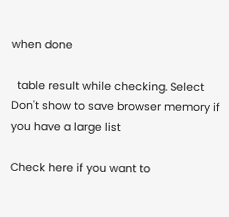when done

  table result while checking. Select Don't show to save browser memory if you have a large list

Check here if you want to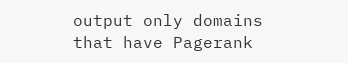output only domains that have Pagerank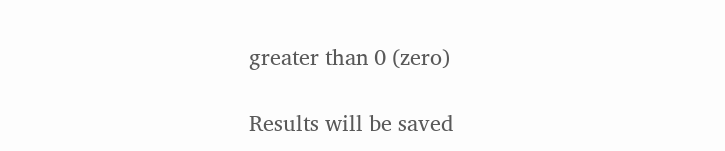greater than 0 (zero)

Results will be saved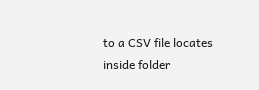to a CSV file locates inside folder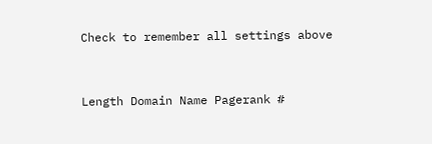Check to remember all settings above


Length Domain Name Pagerank #